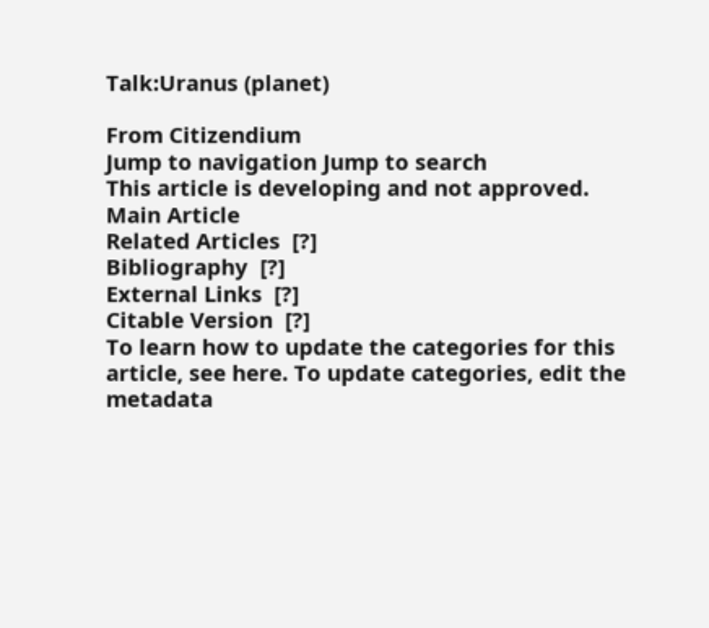Talk:Uranus (planet)

From Citizendium
Jump to navigation Jump to search
This article is developing and not approved.
Main Article
Related Articles  [?]
Bibliography  [?]
External Links  [?]
Citable Version  [?]
To learn how to update the categories for this article, see here. To update categories, edit the metadata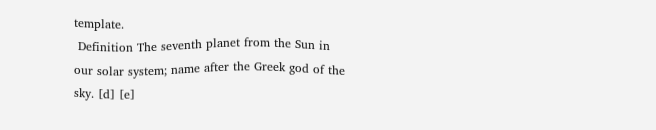template.
 Definition The seventh planet from the Sun in our solar system; name after the Greek god of the sky. [d] [e]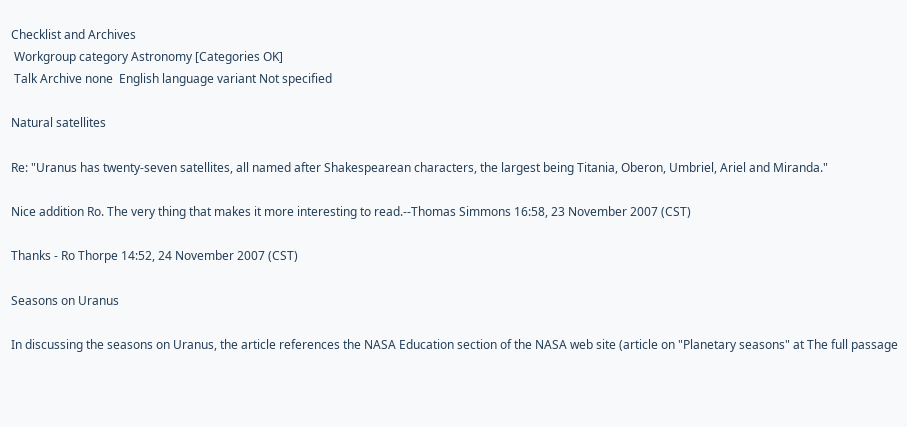Checklist and Archives
 Workgroup category Astronomy [Categories OK]
 Talk Archive none  English language variant Not specified

Natural satellites

Re: "Uranus has twenty-seven satellites, all named after Shakespearean characters, the largest being Titania, Oberon, Umbriel, Ariel and Miranda."

Nice addition Ro. The very thing that makes it more interesting to read.--Thomas Simmons 16:58, 23 November 2007 (CST)

Thanks - Ro Thorpe 14:52, 24 November 2007 (CST)

Seasons on Uranus

In discussing the seasons on Uranus, the article references the NASA Education section of the NASA web site (article on "Planetary seasons" at The full passage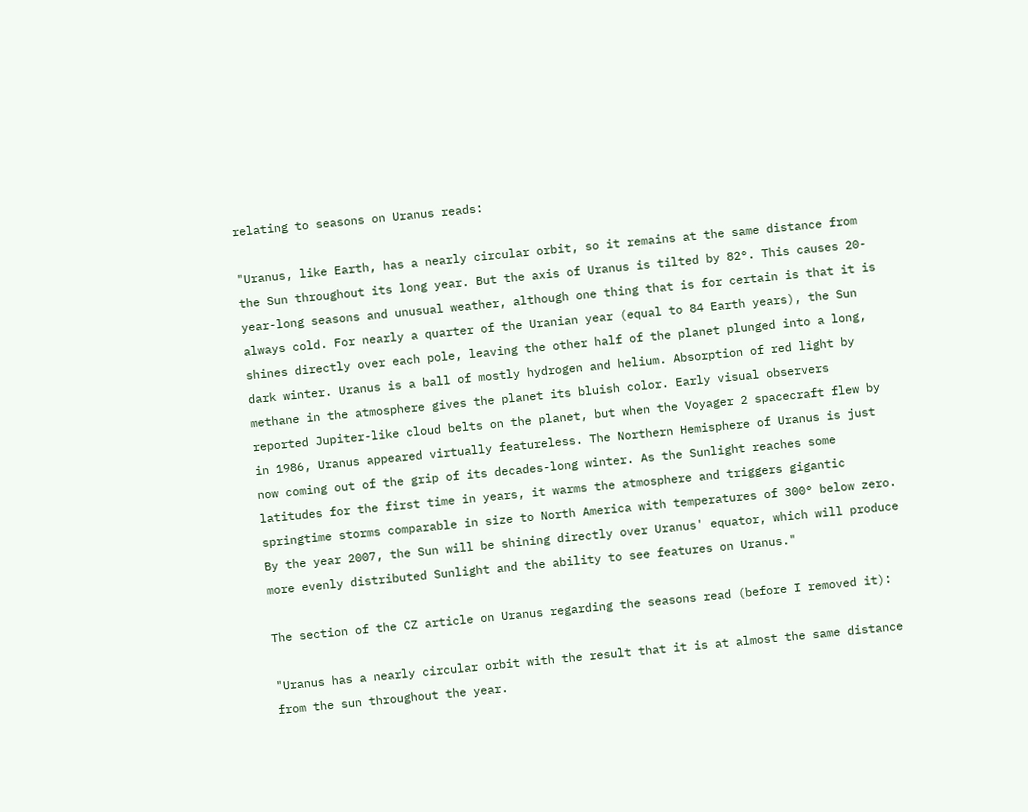relating to seasons on Uranus reads:

"Uranus, like Earth, has a nearly circular orbit, so it remains at the same distance from the Sun throughout its long year. But the axis of Uranus is tilted by 82°. This causes 20-year-long seasons and unusual weather, although one thing that is for certain is that it is always cold. For nearly a quarter of the Uranian year (equal to 84 Earth years), the Sun shines directly over each pole, leaving the other half of the planet plunged into a long, dark winter. Uranus is a ball of mostly hydrogen and helium. Absorption of red light by methane in the atmosphere gives the planet its bluish color. Early visual observers reported Jupiter-like cloud belts on the planet, but when the Voyager 2 spacecraft flew by in 1986, Uranus appeared virtually featureless. The Northern Hemisphere of Uranus is just now coming out of the grip of its decades-long winter. As the Sunlight reaches some latitudes for the first time in years, it warms the atmosphere and triggers gigantic springtime storms comparable in size to North America with temperatures of 300° below zero. By the year 2007, the Sun will be shining directly over Uranus' equator, which will produce more evenly distributed Sunlight and the ability to see features on Uranus."

The section of the CZ article on Uranus regarding the seasons read (before I removed it):

"Uranus has a nearly circular orbit with the result that it is at almost the same distance from the sun throughout the year.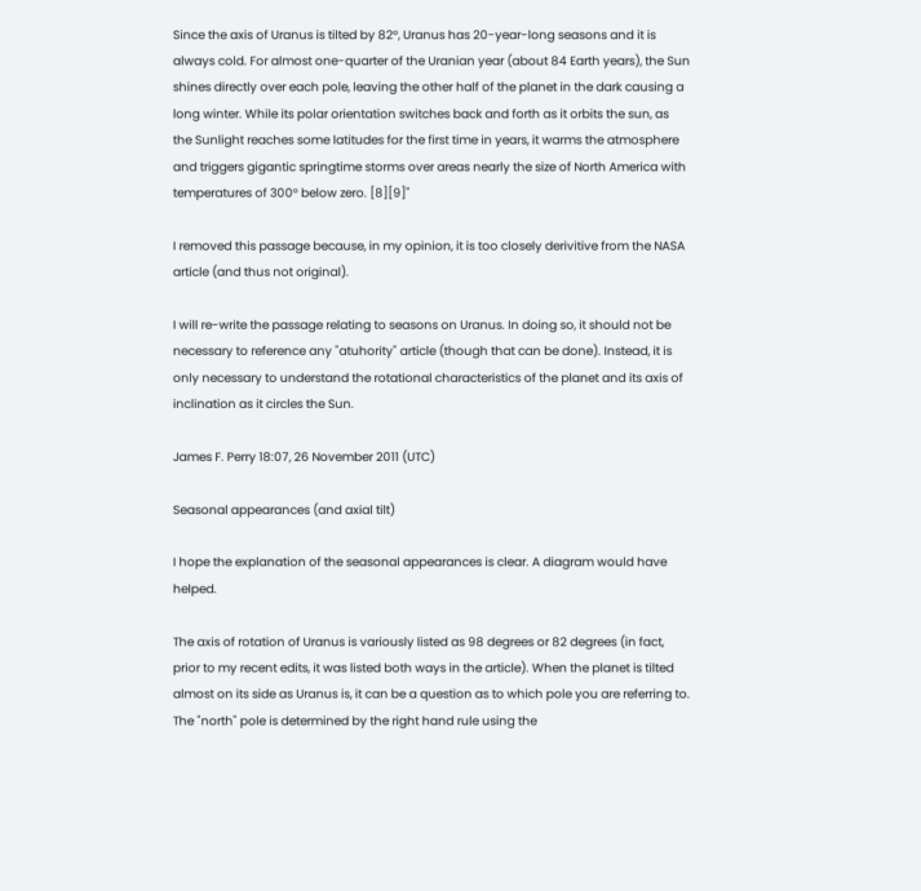Since the axis of Uranus is tilted by 82°, Uranus has 20-year-long seasons and it is always cold. For almost one-quarter of the Uranian year (about 84 Earth years), the Sun shines directly over each pole, leaving the other half of the planet in the dark causing a long winter. While its polar orientation switches back and forth as it orbits the sun, as the Sunlight reaches some latitudes for the first time in years, it warms the atmosphere and triggers gigantic springtime storms over areas nearly the size of North America with temperatures of 300° below zero. [8][9]"

I removed this passage because, in my opinion, it is too closely derivitive from the NASA article (and thus not original).

I will re-write the passage relating to seasons on Uranus. In doing so, it should not be necessary to reference any "atuhority" article (though that can be done). Instead, it is only necessary to understand the rotational characteristics of the planet and its axis of inclination as it circles the Sun.

James F. Perry 18:07, 26 November 2011 (UTC)

Seasonal appearances (and axial tilt)

I hope the explanation of the seasonal appearances is clear. A diagram would have helped.

The axis of rotation of Uranus is variously listed as 98 degrees or 82 degrees (in fact, prior to my recent edits, it was listed both ways in the article). When the planet is tilted almost on its side as Uranus is, it can be a question as to which pole you are referring to. The "north" pole is determined by the right hand rule using the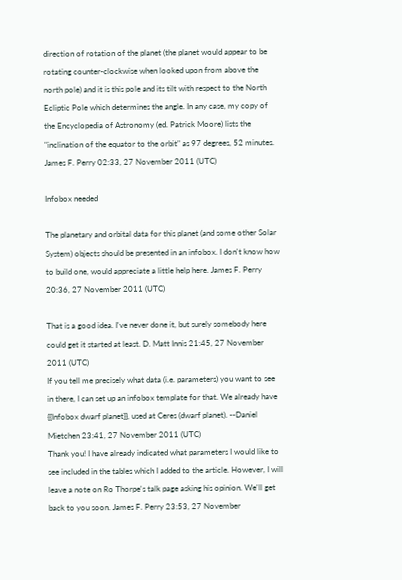direction of rotation of the planet (the planet would appear to be rotating counter-clockwise when looked upon from above the north pole) and it is this pole and its tilt with respect to the North Ecliptic Pole which determines the angle. In any case, my copy of the Encyclopedia of Astronomy (ed. Patrick Moore) lists the "inclination of the equator to the orbit" as 97 degrees, 52 minutes. James F. Perry 02:33, 27 November 2011 (UTC)

Infobox needed

The planetary and orbital data for this planet (and some other Solar System) objects should be presented in an infobox. I don't know how to build one, would appreciate a little help here. James F. Perry 20:36, 27 November 2011 (UTC)

That is a good idea. I've never done it, but surely somebody here could get it started at least. D. Matt Innis 21:45, 27 November 2011 (UTC)
If you tell me precisely what data (i.e. parameters) you want to see in there, I can set up an infobox template for that. We already have {{Infobox dwarf planet}}, used at Ceres (dwarf planet). --Daniel Mietchen 23:41, 27 November 2011 (UTC)
Thank you! I have already indicated what parameters I would like to see included in the tables which I added to the article. However, I will leave a note on Ro Thorpe's talk page asking his opinion. We'll get back to you soon. James F. Perry 23:53, 27 November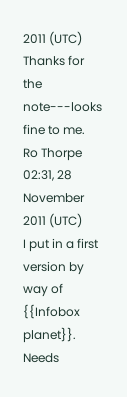2011 (UTC)
Thanks for the note---looks fine to me. Ro Thorpe 02:31, 28 November 2011 (UTC)
I put in a first version by way of {{Infobox planet}}. Needs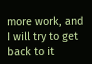more work, and I will try to get back to it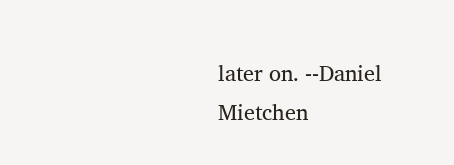later on. --Daniel Mietchen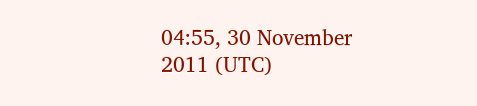04:55, 30 November 2011 (UTC)